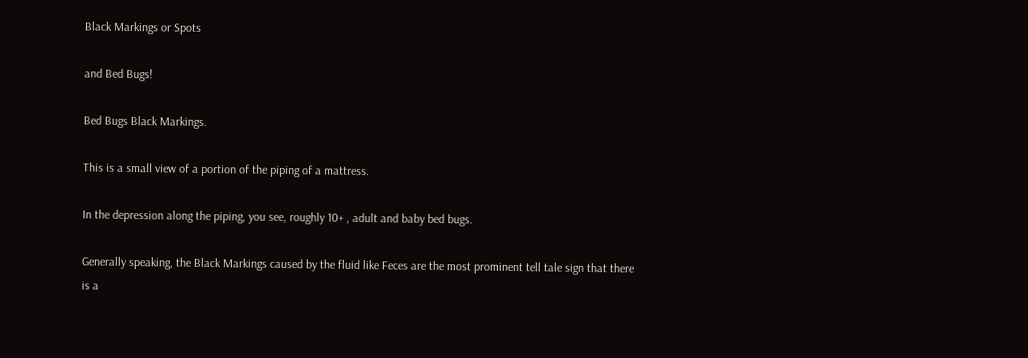Black Markings or Spots

and Bed Bugs!

Bed Bugs Black Markings.

This is a small view of a portion of the piping of a mattress.

In the depression along the piping, you see, roughly 10+ , adult and baby bed bugs.

Generally speaking, the Black Markings caused by the fluid like Feces are the most prominent tell tale sign that there is a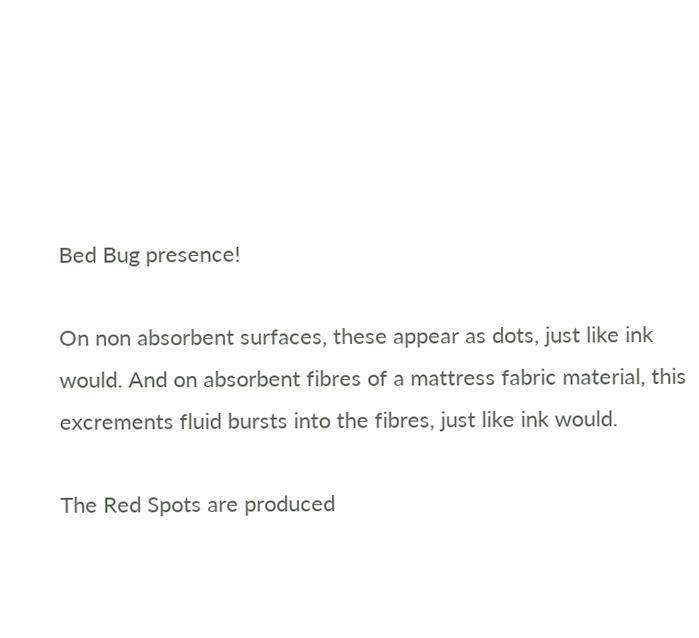Bed Bug presence!

On non absorbent surfaces, these appear as dots, just like ink would. And on absorbent fibres of a mattress fabric material, this excrements fluid bursts into the fibres, just like ink would.

The Red Spots are produced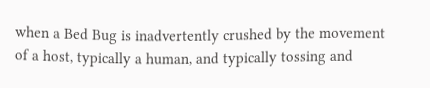when a Bed Bug is inadvertently crushed by the movement of a host, typically a human, and typically tossing and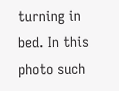turning in bed. In this photo such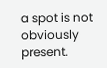a spot is not obviously present.